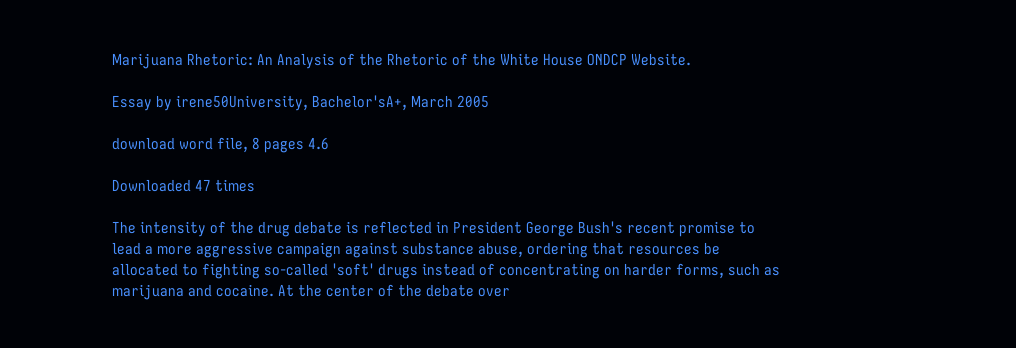Marijuana Rhetoric: An Analysis of the Rhetoric of the White House ONDCP Website.

Essay by irene50University, Bachelor'sA+, March 2005

download word file, 8 pages 4.6

Downloaded 47 times

The intensity of the drug debate is reflected in President George Bush's recent promise to lead a more aggressive campaign against substance abuse, ordering that resources be allocated to fighting so-called 'soft' drugs instead of concentrating on harder forms, such as marijuana and cocaine. At the center of the debate over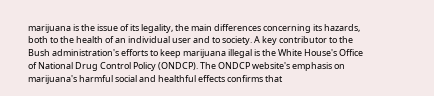marijuana is the issue of its legality, the main differences concerning its hazards, both to the health of an individual user and to society. A key contributor to the Bush administration's efforts to keep marijuana illegal is the White House's Office of National Drug Control Policy (ONDCP). The ONDCP website's emphasis on marijuana's harmful social and healthful effects confirms that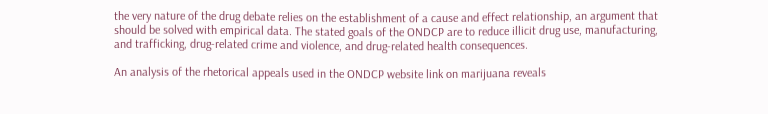the very nature of the drug debate relies on the establishment of a cause and effect relationship, an argument that should be solved with empirical data. The stated goals of the ONDCP are to reduce illicit drug use, manufacturing, and trafficking, drug-related crime and violence, and drug-related health consequences.

An analysis of the rhetorical appeals used in the ONDCP website link on marijuana reveals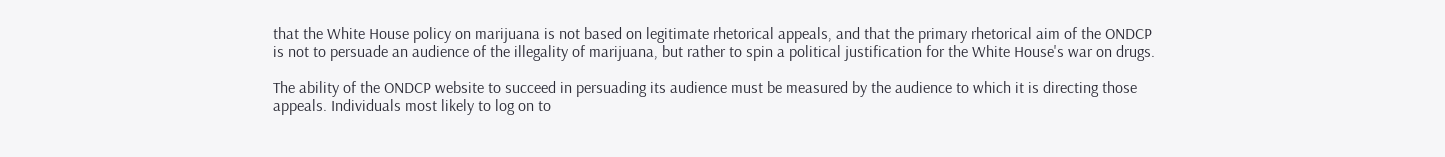that the White House policy on marijuana is not based on legitimate rhetorical appeals, and that the primary rhetorical aim of the ONDCP is not to persuade an audience of the illegality of marijuana, but rather to spin a political justification for the White House's war on drugs.

The ability of the ONDCP website to succeed in persuading its audience must be measured by the audience to which it is directing those appeals. Individuals most likely to log on to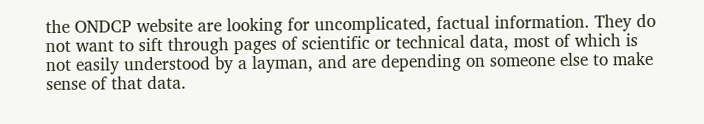the ONDCP website are looking for uncomplicated, factual information. They do not want to sift through pages of scientific or technical data, most of which is not easily understood by a layman, and are depending on someone else to make sense of that data.